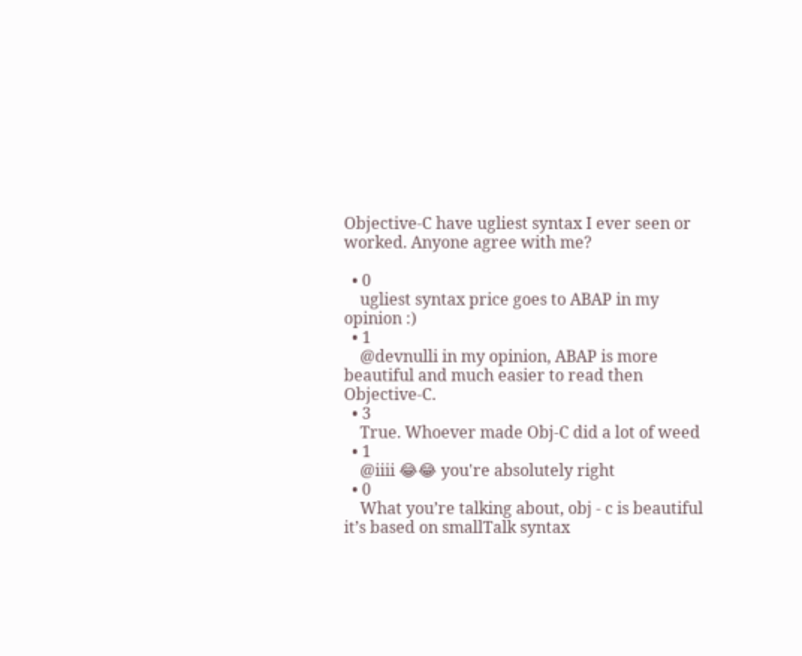Objective-C have ugliest syntax I ever seen or worked. Anyone agree with me?

  • 0
    ugliest syntax price goes to ABAP in my opinion :)
  • 1
    @devnulli in my opinion, ABAP is more beautiful and much easier to read then Objective-C.
  • 3
    True. Whoever made Obj-C did a lot of weed
  • 1
    @iiii 😂😂 you're absolutely right
  • 0
    What you’re talking about, obj - c is beautiful it’s based on smallTalk syntax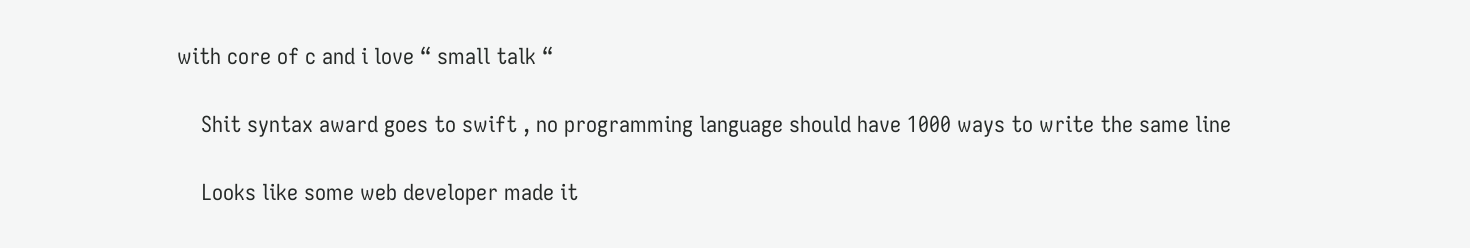with core of c and i love “ small talk “

    Shit syntax award goes to swift , no programming language should have 1000 ways to write the same line

    Looks like some web developer made it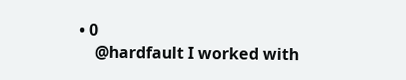• 0
    @hardfault I worked with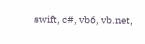swift, c#, vb6, vb.net,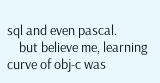sql and even pascal.
    but believe me, learning curve of obj-c was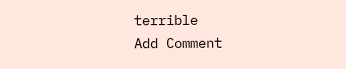terrible
Add Comment